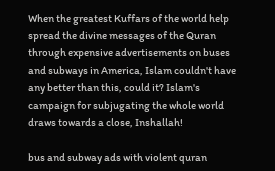When the greatest Kuffars of the world help spread the divine messages of the Quran through expensive advertisements on buses and subways in America, Islam couldn't have any better than this, could it? Islam's campaign for subjugating the whole world draws towards a close, Inshallah!

bus and subway ads with violent quran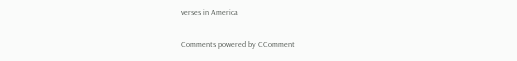verses in America

Comments powered by CComment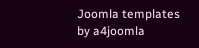Joomla templates by a4joomla